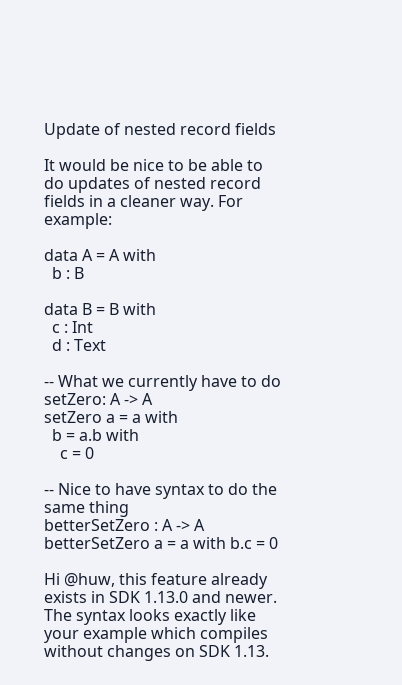Update of nested record fields

It would be nice to be able to do updates of nested record fields in a cleaner way. For example:

data A = A with
  b : B

data B = B with
  c : Int
  d : Text

-- What we currently have to do
setZero: A -> A
setZero a = a with
  b = a.b with
    c = 0

-- Nice to have syntax to do the same thing
betterSetZero : A -> A
betterSetZero a = a with b.c = 0

Hi @huw, this feature already exists in SDK 1.13.0 and newer. The syntax looks exactly like your example which compiles without changes on SDK 1.13.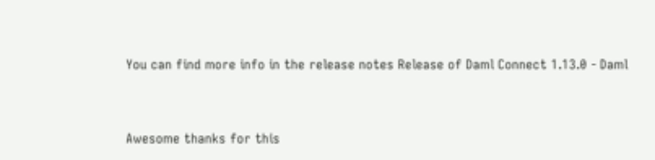You can find more info in the release notes Release of Daml Connect 1.13.0 - Daml


Awesome thanks for this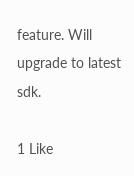feature. Will upgrade to latest sdk.

1 Like